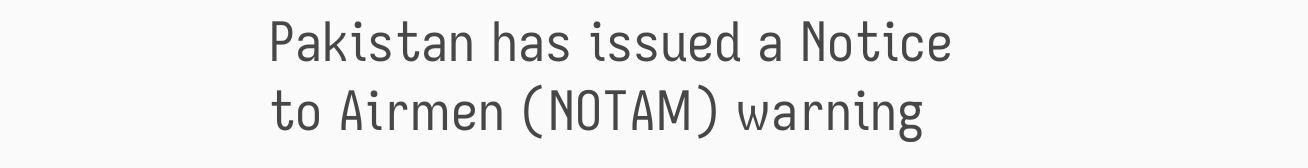Pakistan has issued a Notice to Airmen (NOTAM) warning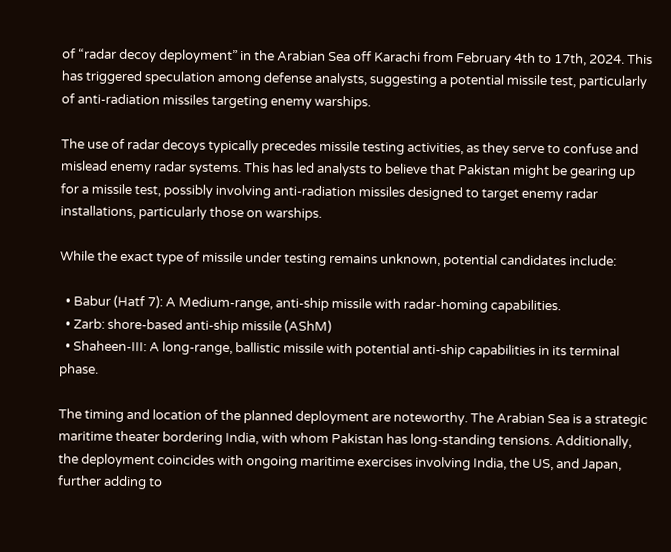of “radar decoy deployment” in the Arabian Sea off Karachi from February 4th to 17th, 2024. This has triggered speculation among defense analysts, suggesting a potential missile test, particularly of anti-radiation missiles targeting enemy warships.

The use of radar decoys typically precedes missile testing activities, as they serve to confuse and mislead enemy radar systems. This has led analysts to believe that Pakistan might be gearing up for a missile test, possibly involving anti-radiation missiles designed to target enemy radar installations, particularly those on warships.

While the exact type of missile under testing remains unknown, potential candidates include:

  • Babur (Hatf 7): A Medium-range, anti-ship missile with radar-homing capabilities.
  • Zarb: shore-based anti-ship missile (AShM)
  • Shaheen-III: A long-range, ballistic missile with potential anti-ship capabilities in its terminal phase.

The timing and location of the planned deployment are noteworthy. The Arabian Sea is a strategic maritime theater bordering India, with whom Pakistan has long-standing tensions. Additionally, the deployment coincides with ongoing maritime exercises involving India, the US, and Japan, further adding to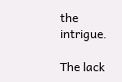the intrigue.

The lack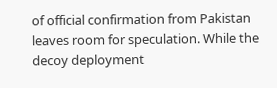of official confirmation from Pakistan leaves room for speculation. While the decoy deployment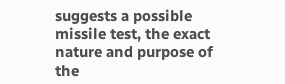suggests a possible missile test, the exact nature and purpose of the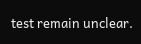test remain unclear.